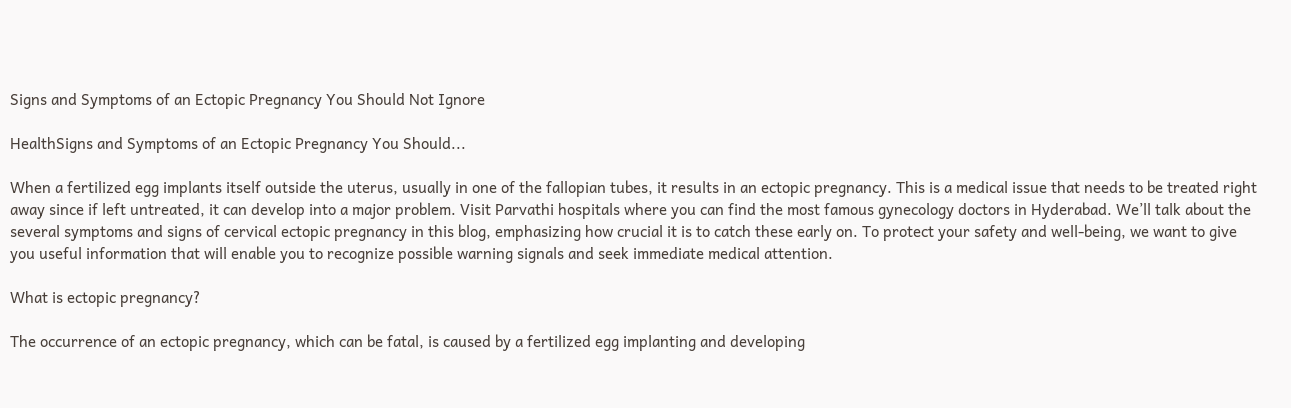Signs and Symptoms of an Ectopic Pregnancy You Should Not Ignore

HealthSigns and Symptoms of an Ectopic Pregnancy You Should...

When a fertilized egg implants itself outside the uterus, usually in one of the fallopian tubes, it results in an ectopic pregnancy. This is a medical issue that needs to be treated right away since if left untreated, it can develop into a major problem. Visit Parvathi hospitals where you can find the most famous gynecology doctors in Hyderabad. We’ll talk about the several symptoms and signs of cervical ectopic pregnancy in this blog, emphasizing how crucial it is to catch these early on. To protect your safety and well-being, we want to give you useful information that will enable you to recognize possible warning signals and seek immediate medical attention.

What is ectopic pregnancy?

The occurrence of an ectopic pregnancy, which can be fatal, is caused by a fertilized egg implanting and developing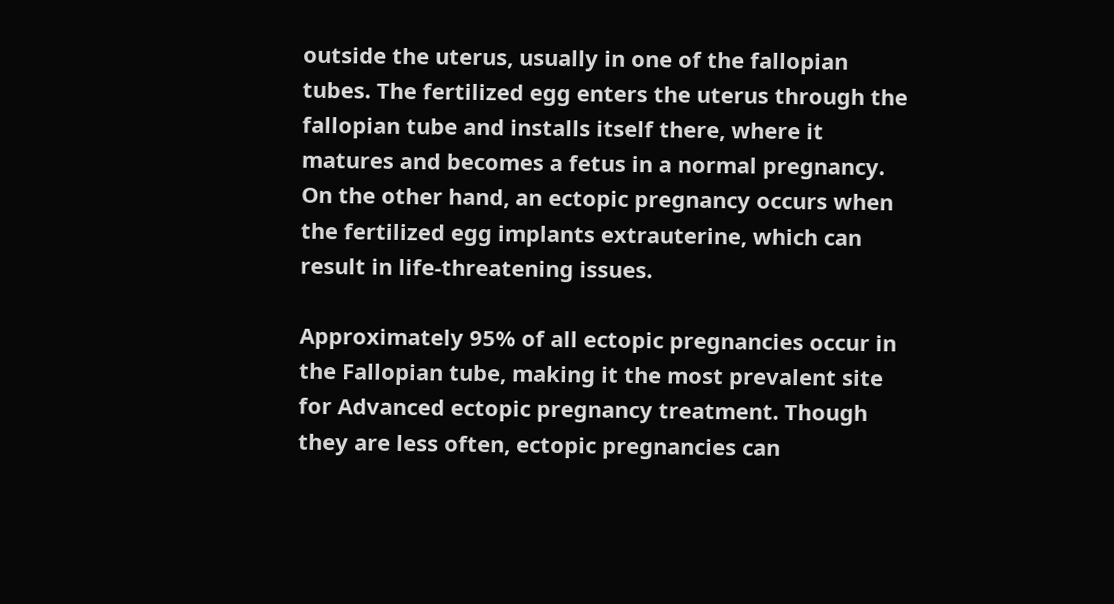outside the uterus, usually in one of the fallopian tubes. The fertilized egg enters the uterus through the fallopian tube and installs itself there, where it matures and becomes a fetus in a normal pregnancy. On the other hand, an ectopic pregnancy occurs when the fertilized egg implants extrauterine, which can result in life-threatening issues.

Approximately 95% of all ectopic pregnancies occur in the Fallopian tube, making it the most prevalent site for Advanced ectopic pregnancy treatment. Though they are less often, ectopic pregnancies can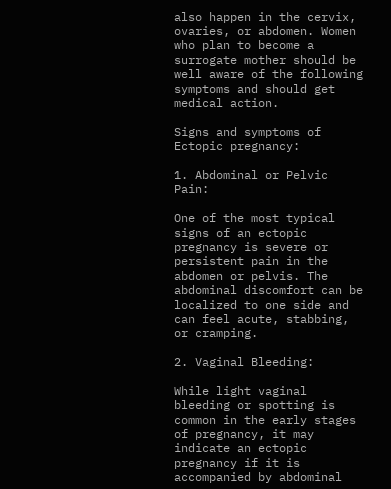also happen in the cervix, ovaries, or abdomen. Women who plan to become a surrogate mother should be well aware of the following symptoms and should get medical action.

Signs and symptoms of Ectopic pregnancy:

1. Abdominal or Pelvic Pain:

One of the most typical signs of an ectopic pregnancy is severe or persistent pain in the abdomen or pelvis. The abdominal discomfort can be localized to one side and can feel acute, stabbing, or cramping.

2. Vaginal Bleeding:

While light vaginal bleeding or spotting is common in the early stages of pregnancy, it may indicate an ectopic pregnancy if it is accompanied by abdominal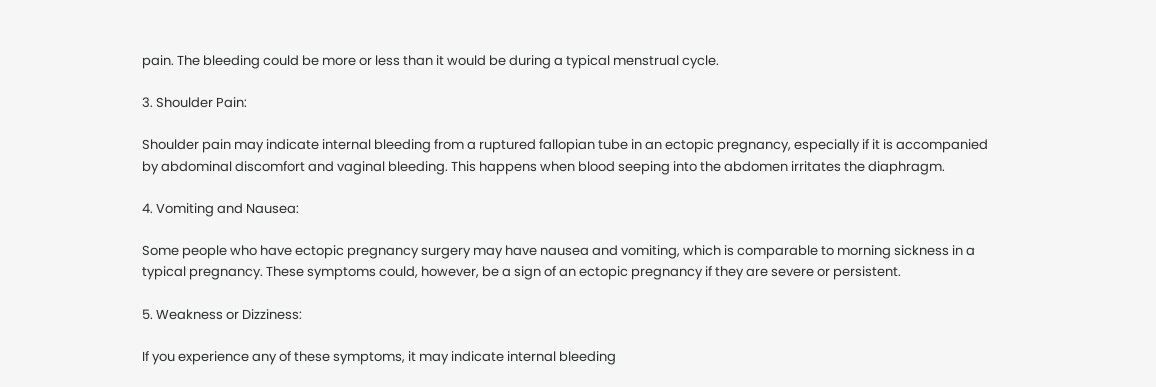pain. The bleeding could be more or less than it would be during a typical menstrual cycle.

3. Shoulder Pain:

Shoulder pain may indicate internal bleeding from a ruptured fallopian tube in an ectopic pregnancy, especially if it is accompanied by abdominal discomfort and vaginal bleeding. This happens when blood seeping into the abdomen irritates the diaphragm.

4. Vomiting and Nausea:

Some people who have ectopic pregnancy surgery may have nausea and vomiting, which is comparable to morning sickness in a typical pregnancy. These symptoms could, however, be a sign of an ectopic pregnancy if they are severe or persistent.

5. Weakness or Dizziness:

If you experience any of these symptoms, it may indicate internal bleeding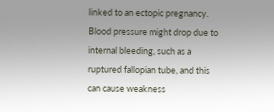linked to an ectopic pregnancy. Blood pressure might drop due to internal bleeding, such as a ruptured fallopian tube, and this can cause weakness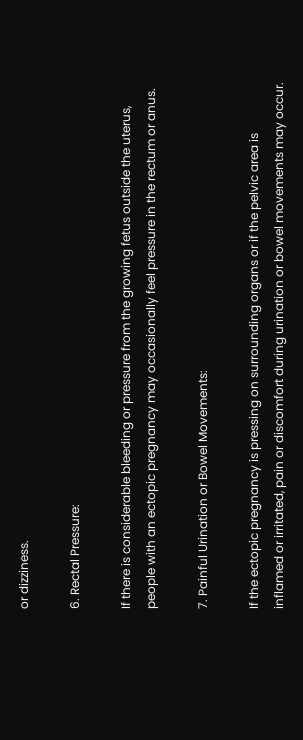or dizziness.

6. Rectal Pressure:

If there is considerable bleeding or pressure from the growing fetus outside the uterus, people with an ectopic pregnancy may occasionally feel pressure in the rectum or anus.

7. Painful Urination or Bowel Movements:

If the ectopic pregnancy is pressing on surrounding organs or if the pelvic area is inflamed or irritated, pain or discomfort during urination or bowel movements may occur.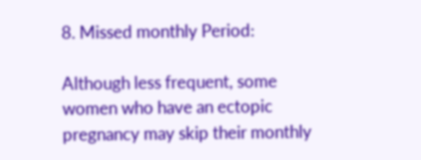8. Missed monthly Period:

Although less frequent, some women who have an ectopic pregnancy may skip their monthly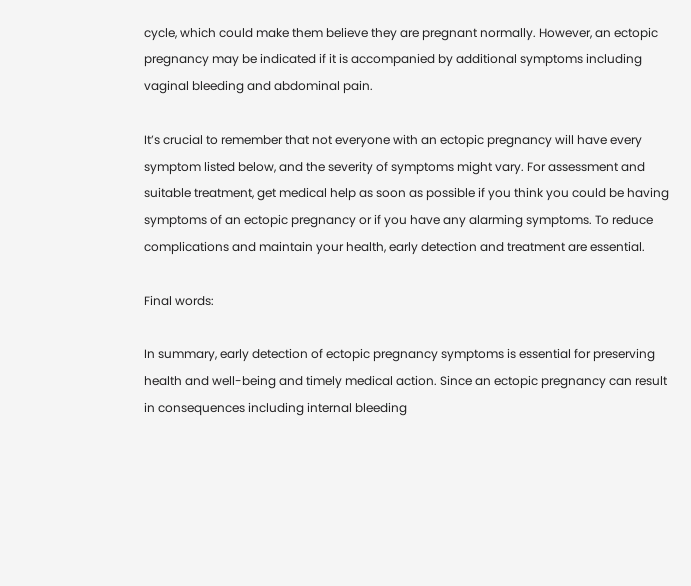cycle, which could make them believe they are pregnant normally. However, an ectopic pregnancy may be indicated if it is accompanied by additional symptoms including vaginal bleeding and abdominal pain.

It’s crucial to remember that not everyone with an ectopic pregnancy will have every symptom listed below, and the severity of symptoms might vary. For assessment and suitable treatment, get medical help as soon as possible if you think you could be having symptoms of an ectopic pregnancy or if you have any alarming symptoms. To reduce complications and maintain your health, early detection and treatment are essential.

Final words:

In summary, early detection of ectopic pregnancy symptoms is essential for preserving health and well-being and timely medical action. Since an ectopic pregnancy can result in consequences including internal bleeding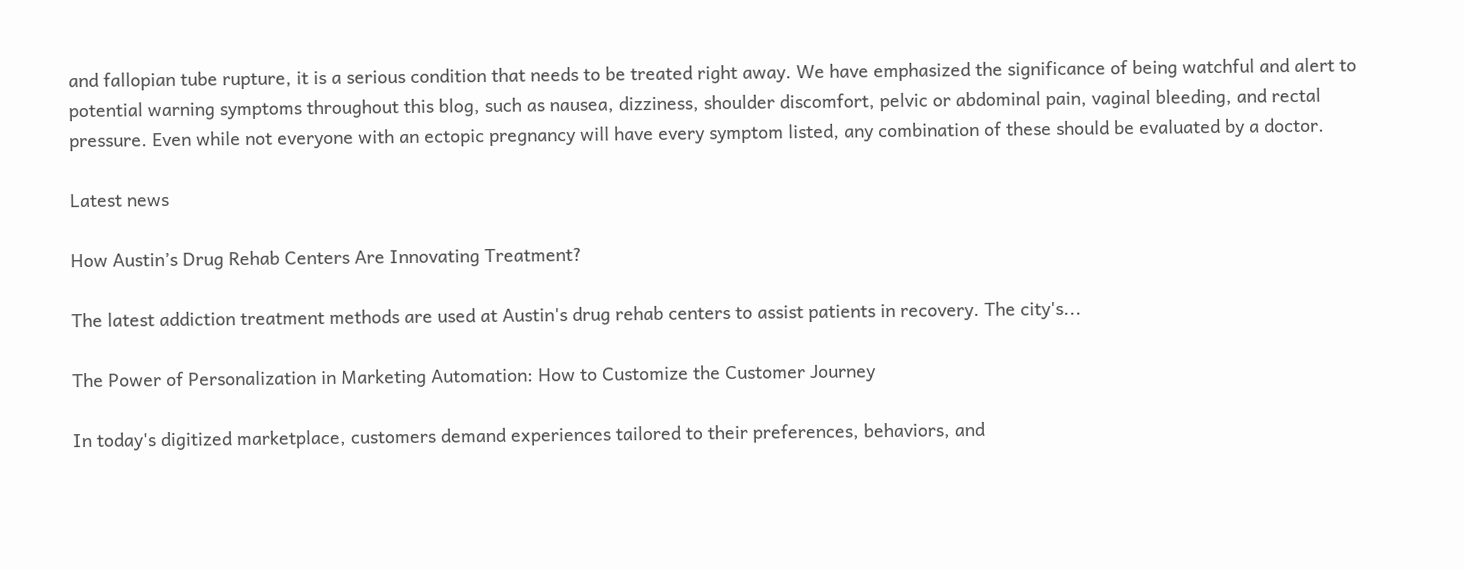and fallopian tube rupture, it is a serious condition that needs to be treated right away. We have emphasized the significance of being watchful and alert to potential warning symptoms throughout this blog, such as nausea, dizziness, shoulder discomfort, pelvic or abdominal pain, vaginal bleeding, and rectal pressure. Even while not everyone with an ectopic pregnancy will have every symptom listed, any combination of these should be evaluated by a doctor.

Latest news

How Austin’s Drug Rehab Centers Are Innovating Treatment?

The latest addiction treatment methods are used at Austin's drug rehab centers to assist patients in recovery. The city's...

The Power of Personalization in Marketing Automation: How to Customize the Customer Journey

In today's digitized marketplace, customers demand experiences tailored to their preferences, behaviors, and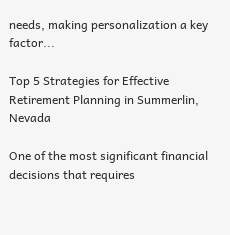needs, making personalization a key factor...

Top 5 Strategies for Effective Retirement Planning in Summerlin, Nevada

One of the most significant financial decisions that requires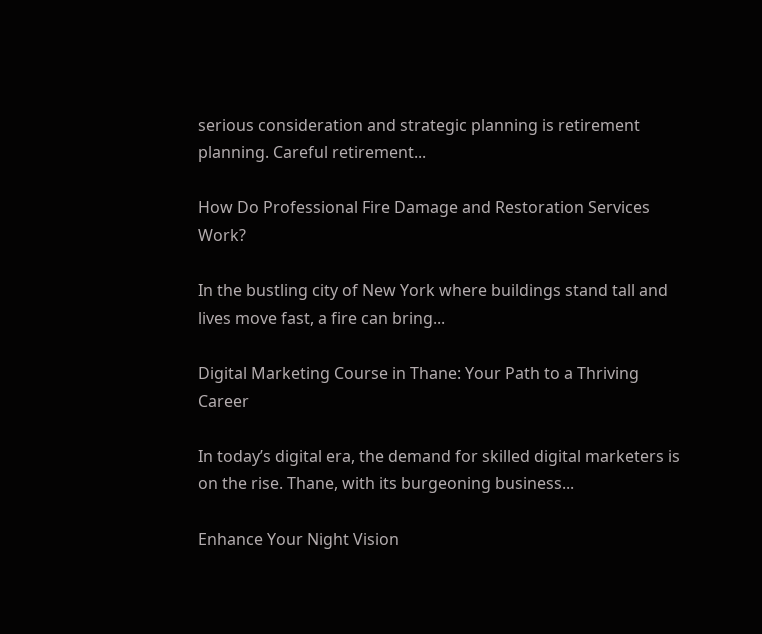serious consideration and strategic planning is retirement planning. Careful retirement...

How Do Professional Fire Damage and Restoration Services Work?

In the bustling city of New York where buildings stand tall and lives move fast, a fire can bring...

Digital Marketing Course in Thane: Your Path to a Thriving Career

In today’s digital era, the demand for skilled digital marketers is on the rise. Thane, with its burgeoning business...

Enhance Your Night Vision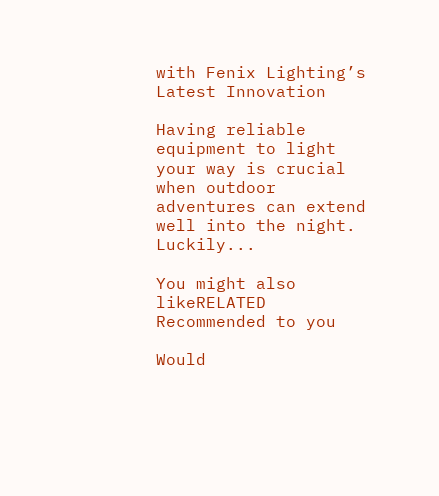with Fenix Lighting’s Latest Innovation

Having reliable equipment to light your way is crucial when outdoor adventures can extend well into the night. Luckily...

You might also likeRELATED
Recommended to you

Would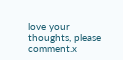love your thoughts, please comment.x